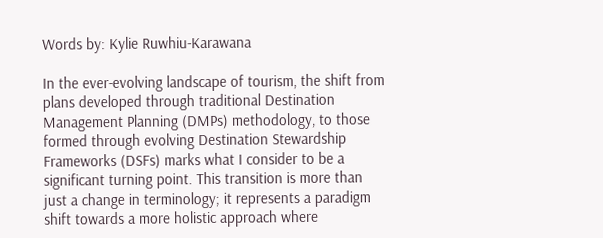Words by: Kylie Ruwhiu-Karawana

In the ever-evolving landscape of tourism, the shift from plans developed through traditional Destination Management Planning (DMPs) methodology, to those formed through evolving Destination Stewardship Frameworks (DSFs) marks what I consider to be a significant turning point. This transition is more than just a change in terminology; it represents a paradigm shift towards a more holistic approach where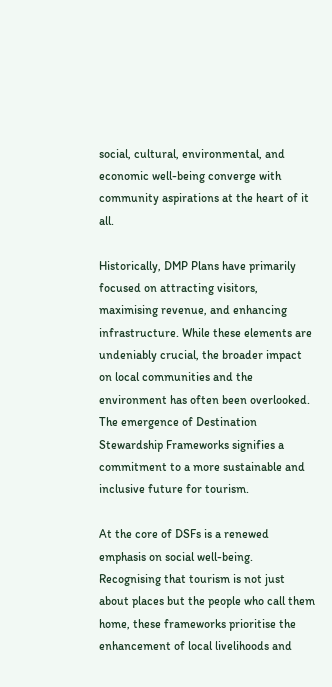social, cultural, environmental, and economic well-being converge with community aspirations at the heart of it all.

Historically, DMP Plans have primarily focused on attracting visitors, maximising revenue, and enhancing infrastructure. While these elements are undeniably crucial, the broader impact on local communities and the environment has often been overlooked. The emergence of Destination Stewardship Frameworks signifies a commitment to a more sustainable and inclusive future for tourism.

At the core of DSFs is a renewed emphasis on social well-being. Recognising that tourism is not just about places but the people who call them home, these frameworks prioritise the enhancement of local livelihoods and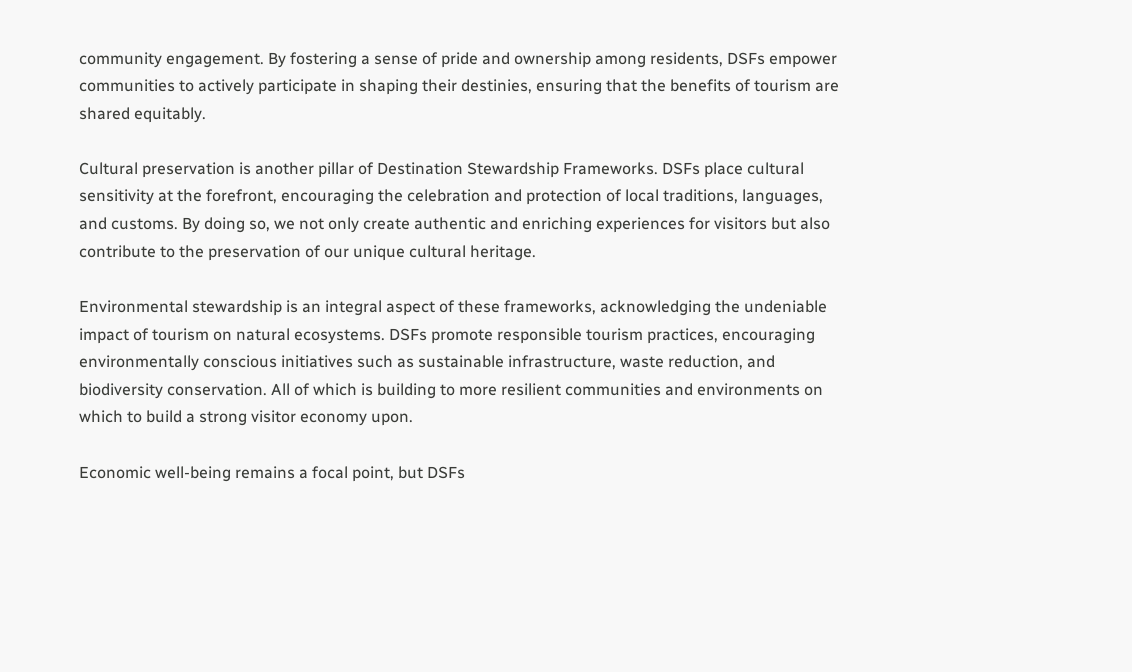community engagement. By fostering a sense of pride and ownership among residents, DSFs empower communities to actively participate in shaping their destinies, ensuring that the benefits of tourism are shared equitably.

Cultural preservation is another pillar of Destination Stewardship Frameworks. DSFs place cultural sensitivity at the forefront, encouraging the celebration and protection of local traditions, languages, and customs. By doing so, we not only create authentic and enriching experiences for visitors but also contribute to the preservation of our unique cultural heritage.

Environmental stewardship is an integral aspect of these frameworks, acknowledging the undeniable impact of tourism on natural ecosystems. DSFs promote responsible tourism practices, encouraging environmentally conscious initiatives such as sustainable infrastructure, waste reduction, and biodiversity conservation. All of which is building to more resilient communities and environments on which to build a strong visitor economy upon.

Economic well-being remains a focal point, but DSFs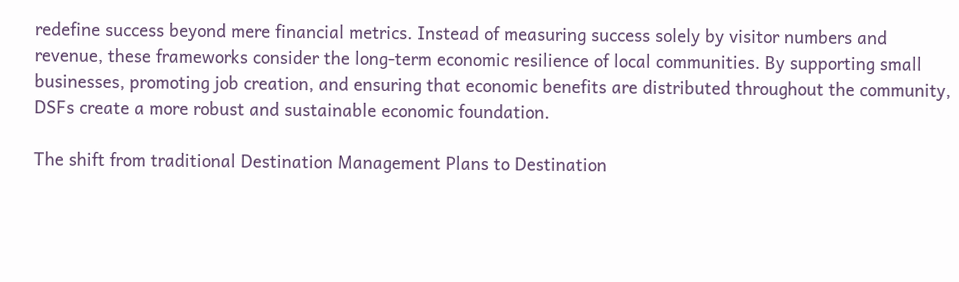redefine success beyond mere financial metrics. Instead of measuring success solely by visitor numbers and revenue, these frameworks consider the long-term economic resilience of local communities. By supporting small businesses, promoting job creation, and ensuring that economic benefits are distributed throughout the community, DSFs create a more robust and sustainable economic foundation.

The shift from traditional Destination Management Plans to Destination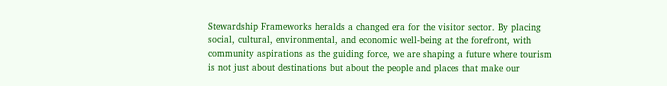Stewardship Frameworks heralds a changed era for the visitor sector. By placing social, cultural, environmental, and economic well-being at the forefront, with community aspirations as the guiding force, we are shaping a future where tourism is not just about destinations but about the people and places that make our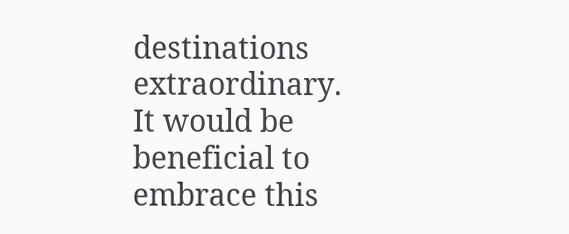destinations extraordinary. It would be beneficial to embrace this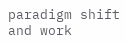paradigm shift and work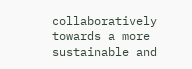collaboratively towards a more sustainable and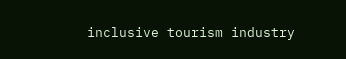inclusive tourism industry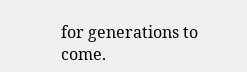for generations to come.